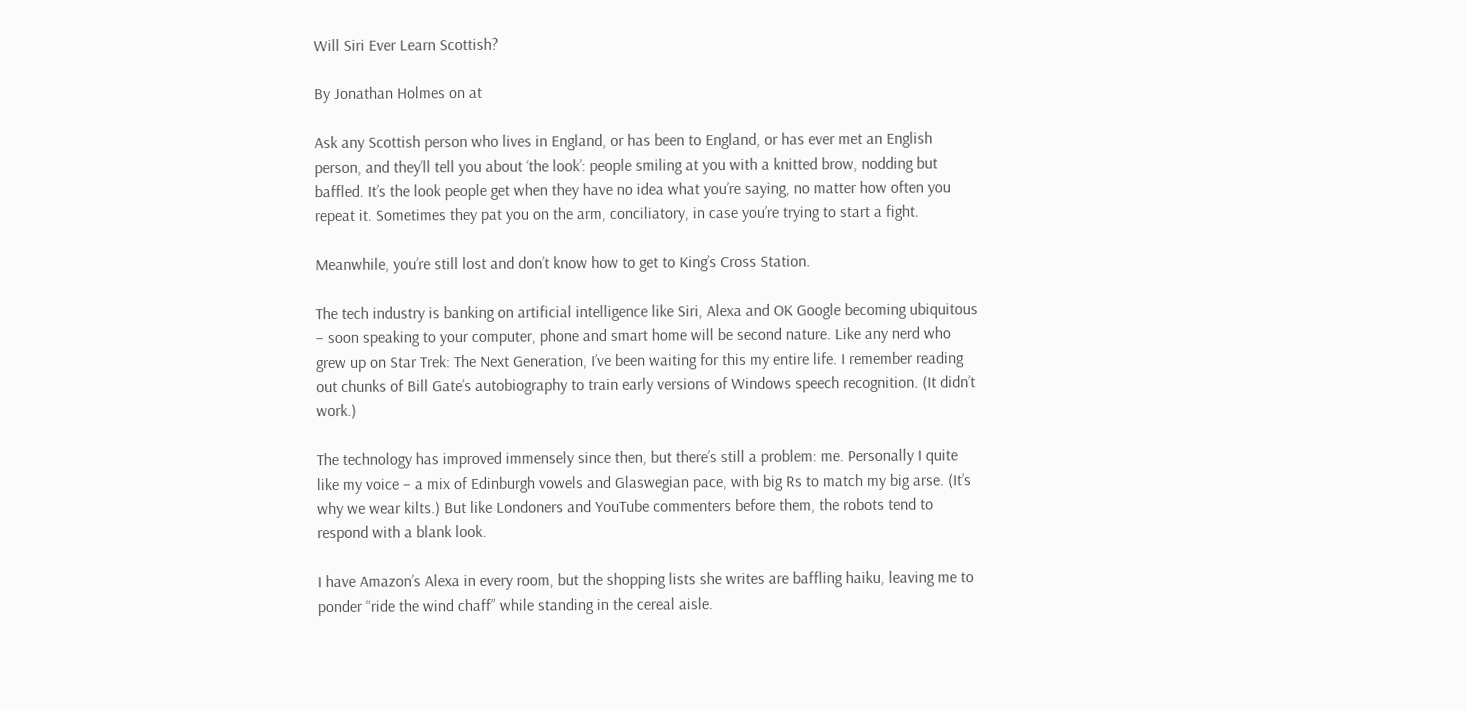Will Siri Ever Learn Scottish?

By Jonathan Holmes on at

Ask any Scottish person who lives in England, or has been to England, or has ever met an English person, and they’ll tell you about ‘the look’: people smiling at you with a knitted brow, nodding but baffled. It’s the look people get when they have no idea what you’re saying, no matter how often you repeat it. Sometimes they pat you on the arm, conciliatory, in case you’re trying to start a fight.

Meanwhile, you’re still lost and don’t know how to get to King’s Cross Station.

The tech industry is banking on artificial intelligence like Siri, Alexa and OK Google becoming ubiquitous – soon speaking to your computer, phone and smart home will be second nature. Like any nerd who grew up on Star Trek: The Next Generation, I’ve been waiting for this my entire life. I remember reading out chunks of Bill Gate’s autobiography to train early versions of Windows speech recognition. (It didn’t work.)

The technology has improved immensely since then, but there’s still a problem: me. Personally I quite like my voice – a mix of Edinburgh vowels and Glaswegian pace, with big Rs to match my big arse. (It’s why we wear kilts.) But like Londoners and YouTube commenters before them, the robots tend to respond with a blank look.

I have Amazon’s Alexa in every room, but the shopping lists she writes are baffling haiku, leaving me to ponder “ride the wind chaff” while standing in the cereal aisle.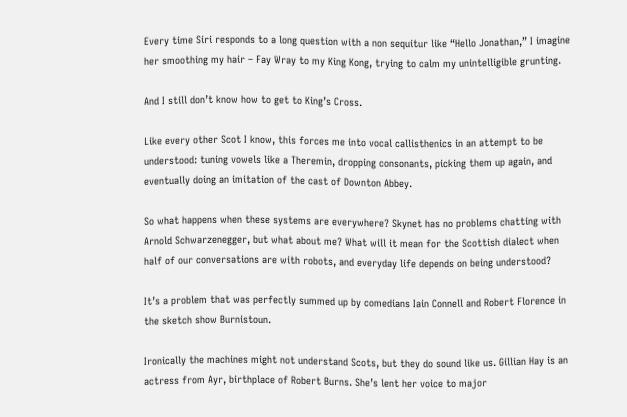Every time Siri responds to a long question with a non sequitur like “Hello Jonathan,” I imagine her smoothing my hair – Fay Wray to my King Kong, trying to calm my unintelligible grunting.

And I still don’t know how to get to King’s Cross.

Like every other Scot I know, this forces me into vocal callisthenics in an attempt to be understood: tuning vowels like a Theremin, dropping consonants, picking them up again, and eventually doing an imitation of the cast of Downton Abbey.

So what happens when these systems are everywhere? Skynet has no problems chatting with Arnold Schwarzenegger, but what about me? What will it mean for the Scottish dialect when half of our conversations are with robots, and everyday life depends on being understood?

It’s a problem that was perfectly summed up by comedians Iain Connell and Robert Florence in the sketch show Burnistoun.

Ironically the machines might not understand Scots, but they do sound like us. Gillian Hay is an actress from Ayr, birthplace of Robert Burns. She’s lent her voice to major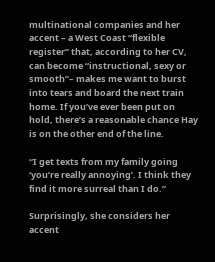multinational companies and her accent – a West Coast “flexible register” that, according to her CV, can become “instructional, sexy or smooth”– makes me want to burst into tears and board the next train home. If you’ve ever been put on hold, there’s a reasonable chance Hay is on the other end of the line.

“I get texts from my family going ‘you’re really annoying’. I think they find it more surreal than I do.”

Surprisingly, she considers her accent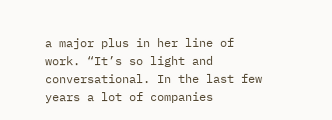a major plus in her line of work. “It’s so light and conversational. In the last few years a lot of companies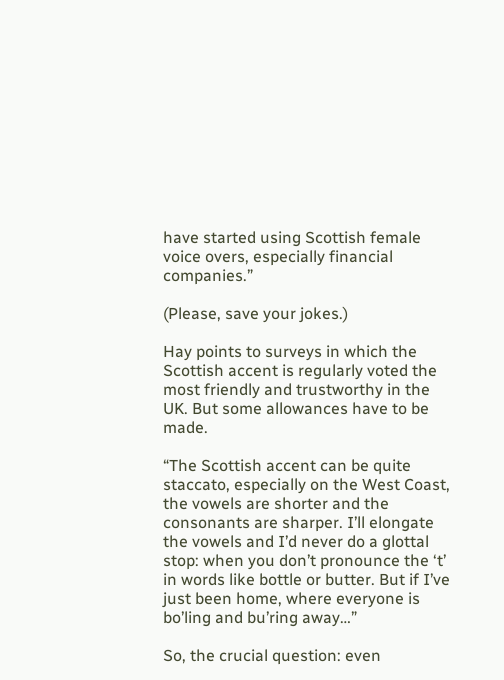have started using Scottish female voice overs, especially financial companies.”

(Please, save your jokes.)

Hay points to surveys in which the Scottish accent is regularly voted the most friendly and trustworthy in the UK. But some allowances have to be made.

“The Scottish accent can be quite staccato, especially on the West Coast, the vowels are shorter and the consonants are sharper. I’ll elongate the vowels and I’d never do a glottal stop: when you don’t pronounce the ‘t’ in words like bottle or butter. But if I’ve just been home, where everyone is bo’ling and bu’ring away…”

So, the crucial question: even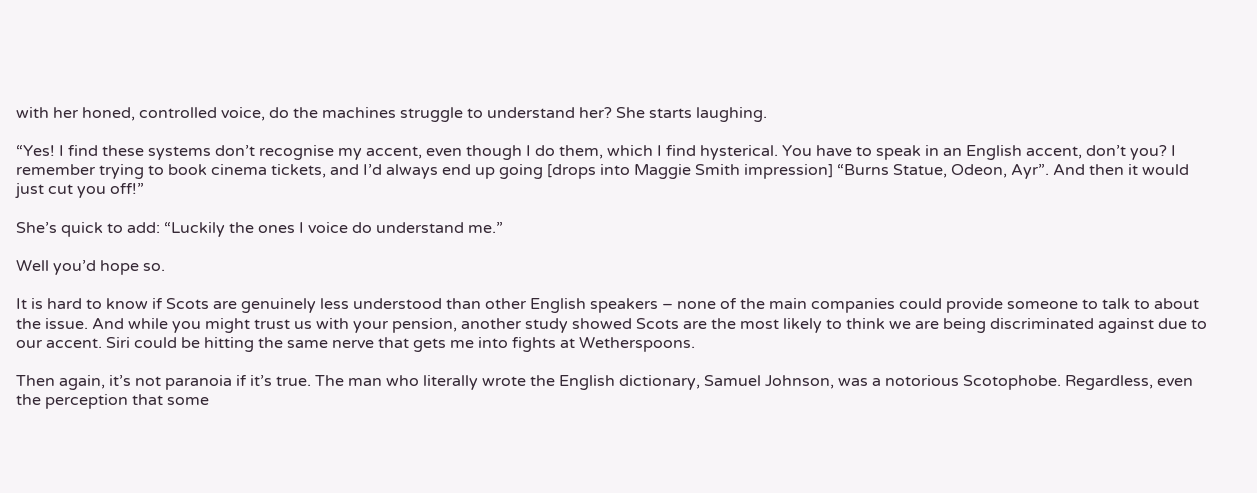with her honed, controlled voice, do the machines struggle to understand her? She starts laughing.

“Yes! I find these systems don’t recognise my accent, even though I do them, which I find hysterical. You have to speak in an English accent, don’t you? I remember trying to book cinema tickets, and I’d always end up going [drops into Maggie Smith impression] “Burns Statue, Odeon, Ayr”. And then it would just cut you off!”

She’s quick to add: “Luckily the ones I voice do understand me.”

Well you’d hope so.

It is hard to know if Scots are genuinely less understood than other English speakers – none of the main companies could provide someone to talk to about the issue. And while you might trust us with your pension, another study showed Scots are the most likely to think we are being discriminated against due to our accent. Siri could be hitting the same nerve that gets me into fights at Wetherspoons.

Then again, it’s not paranoia if it’s true. The man who literally wrote the English dictionary, Samuel Johnson, was a notorious Scotophobe. Regardless, even the perception that some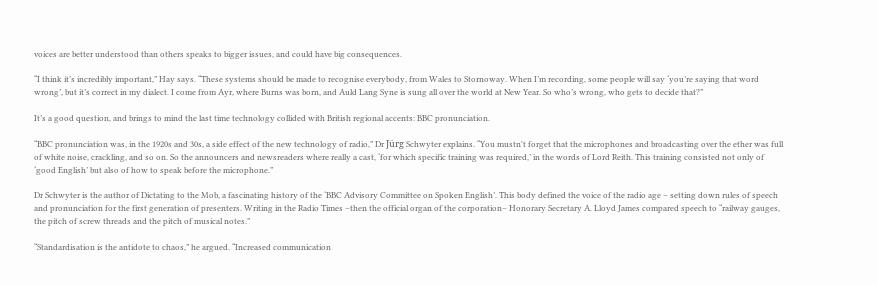voices are better understood than others speaks to bigger issues, and could have big consequences.

“I think it’s incredibly important,” Hay says. “These systems should be made to recognise everybody, from Wales to Stornoway. When I’m recording, some people will say ‘you’re saying that word wrong’, but it’s correct in my dialect. I come from Ayr, where Burns was born, and Auld Lang Syne is sung all over the world at New Year. So who’s wrong, who gets to decide that?”

It’s a good question, and brings to mind the last time technology collided with British regional accents: BBC pronunciation.

“BBC pronunciation was, in the 1920s and 30s, a side effect of the new technology of radio,” Dr Jürg Schwyter explains. “You mustn't forget that the microphones and broadcasting over the ether was full of white noise, crackling, and so on. So the announcers and newsreaders where really a cast, ‘for which specific training was required,’ in the words of Lord Reith. This training consisted not only of ‘good English’ but also of how to speak before the microphone.”

Dr Schwyter is the author of Dictating to the Mob, a fascinating history of the ‘BBC Advisory Committee on Spoken English’. This body defined the voice of the radio age – setting down rules of speech and pronunciation for the first generation of presenters. Writing in the Radio Times –then the official organ of the corporation– Honorary Secretary A. Lloyd James compared speech to “railway gauges, the pitch of screw threads and the pitch of musical notes.”

“Standardisation is the antidote to chaos,” he argued. “Increased communication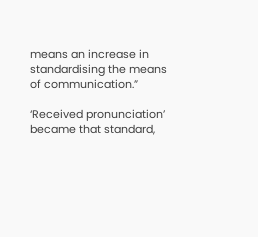means an increase in standardising the means of communication.”

‘Received pronunciation’ became that standard,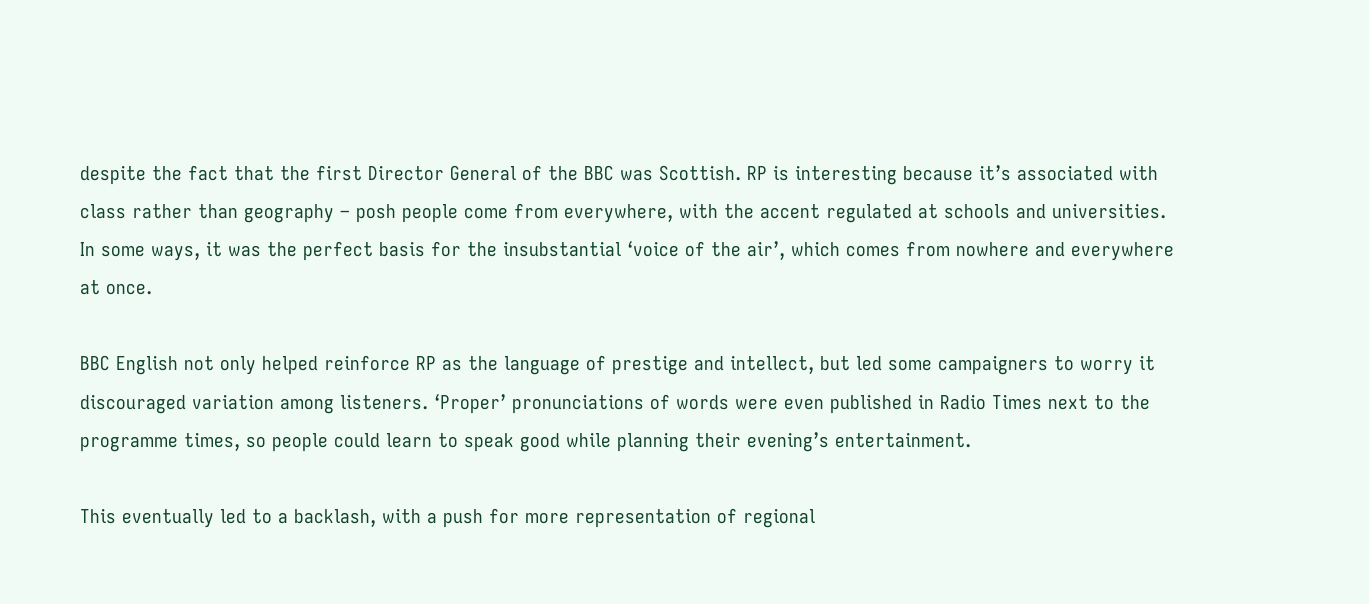despite the fact that the first Director General of the BBC was Scottish. RP is interesting because it’s associated with class rather than geography – posh people come from everywhere, with the accent regulated at schools and universities. In some ways, it was the perfect basis for the insubstantial ‘voice of the air’, which comes from nowhere and everywhere at once.

BBC English not only helped reinforce RP as the language of prestige and intellect, but led some campaigners to worry it discouraged variation among listeners. ‘Proper’ pronunciations of words were even published in Radio Times next to the programme times, so people could learn to speak good while planning their evening’s entertainment.

This eventually led to a backlash, with a push for more representation of regional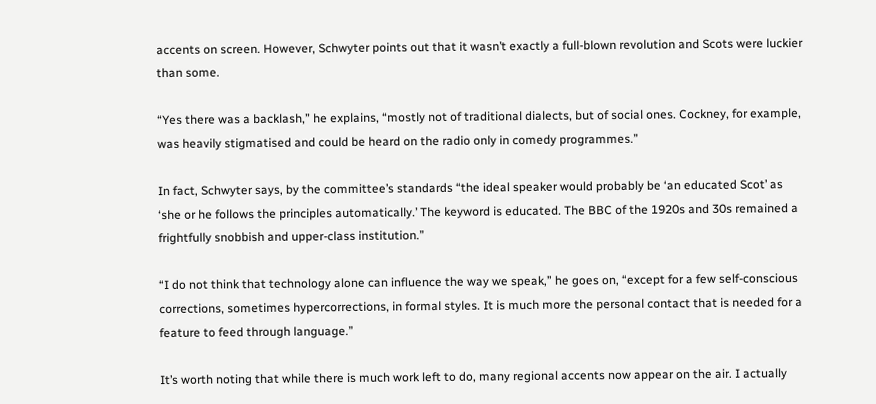accents on screen. However, Schwyter points out that it wasn’t exactly a full-blown revolution and Scots were luckier than some.

“Yes there was a backlash,” he explains, “mostly not of traditional dialects, but of social ones. Cockney, for example, was heavily stigmatised and could be heard on the radio only in comedy programmes.”

In fact, Schwyter says, by the committee’s standards “the ideal speaker would probably be ‘an educated Scot’ as ‘she or he follows the principles automatically.’ The keyword is educated. The BBC of the 1920s and 30s remained a frightfully snobbish and upper-class institution.”

“I do not think that technology alone can influence the way we speak,” he goes on, “except for a few self-conscious corrections, sometimes hypercorrections, in formal styles. It is much more the personal contact that is needed for a feature to feed through language.”

It’s worth noting that while there is much work left to do, many regional accents now appear on the air. I actually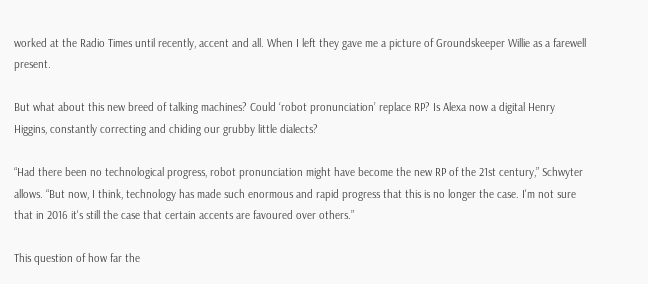worked at the Radio Times until recently, accent and all. When I left they gave me a picture of Groundskeeper Willie as a farewell present.

But what about this new breed of talking machines? Could ‘robot pronunciation’ replace RP? Is Alexa now a digital Henry Higgins, constantly correcting and chiding our grubby little dialects?

“Had there been no technological progress, robot pronunciation might have become the new RP of the 21st century,” Schwyter allows. “But now, I think, technology has made such enormous and rapid progress that this is no longer the case. I'm not sure that in 2016 it's still the case that certain accents are favoured over others.”

This question of how far the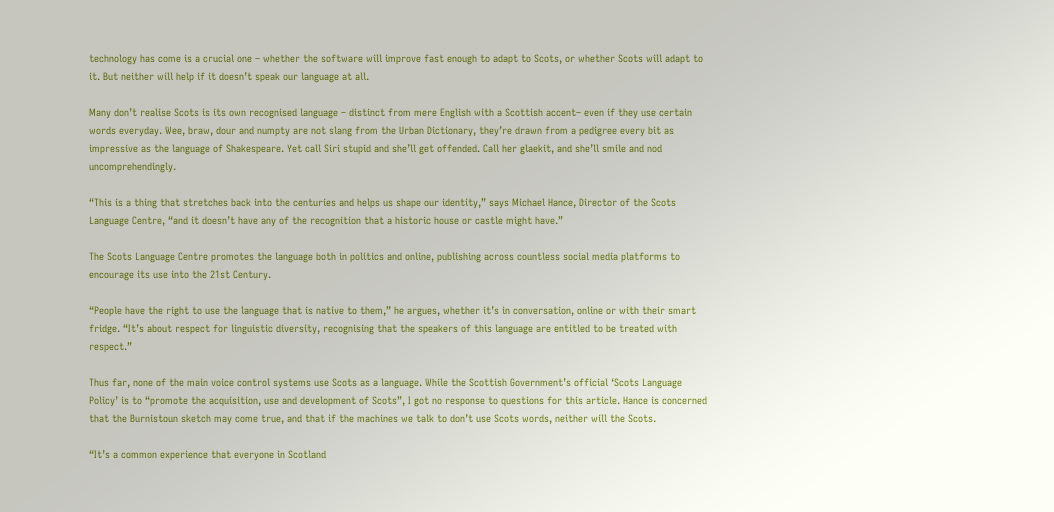technology has come is a crucial one – whether the software will improve fast enough to adapt to Scots, or whether Scots will adapt to it. But neither will help if it doesn’t speak our language at all.

Many don’t realise Scots is its own recognised language – distinct from mere English with a Scottish accent– even if they use certain words everyday. Wee, braw, dour and numpty are not slang from the Urban Dictionary, they’re drawn from a pedigree every bit as impressive as the language of Shakespeare. Yet call Siri stupid and she’ll get offended. Call her glaekit, and she’ll smile and nod uncomprehendingly.

“This is a thing that stretches back into the centuries and helps us shape our identity,” says Michael Hance, Director of the Scots Language Centre, “and it doesn’t have any of the recognition that a historic house or castle might have.”

The Scots Language Centre promotes the language both in politics and online, publishing across countless social media platforms to encourage its use into the 21st Century.

“People have the right to use the language that is native to them,” he argues, whether it’s in conversation, online or with their smart fridge. “It’s about respect for linguistic diversity, recognising that the speakers of this language are entitled to be treated with respect.”

Thus far, none of the main voice control systems use Scots as a language. While the Scottish Government’s official ‘Scots Language Policy’ is to “promote the acquisition, use and development of Scots”, I got no response to questions for this article. Hance is concerned that the Burnistoun sketch may come true, and that if the machines we talk to don’t use Scots words, neither will the Scots.

“It’s a common experience that everyone in Scotland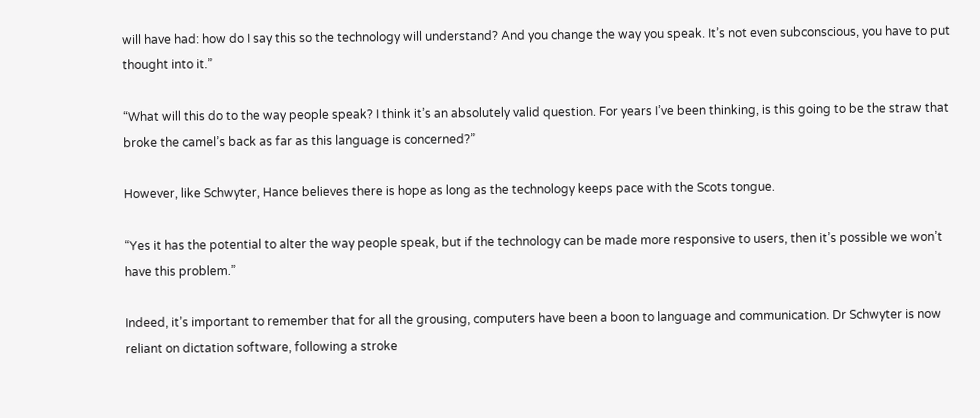will have had: how do I say this so the technology will understand? And you change the way you speak. It’s not even subconscious, you have to put thought into it.”

“What will this do to the way people speak? I think it’s an absolutely valid question. For years I’ve been thinking, is this going to be the straw that broke the camel’s back as far as this language is concerned?”

However, like Schwyter, Hance believes there is hope as long as the technology keeps pace with the Scots tongue.

“Yes it has the potential to alter the way people speak, but if the technology can be made more responsive to users, then it’s possible we won’t have this problem.”

Indeed, it’s important to remember that for all the grousing, computers have been a boon to language and communication. Dr Schwyter is now reliant on dictation software, following a stroke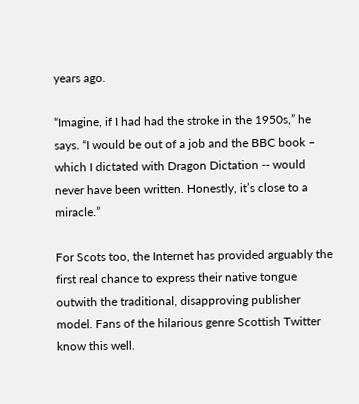years ago.

“Imagine, if I had had the stroke in the 1950s,” he says. “I would be out of a job and the BBC book – which I dictated with Dragon Dictation -- would never have been written. Honestly, it’s close to a miracle.”

For Scots too, the Internet has provided arguably the first real chance to express their native tongue outwith the traditional, disapproving publisher model. Fans of the hilarious genre Scottish Twitter know this well.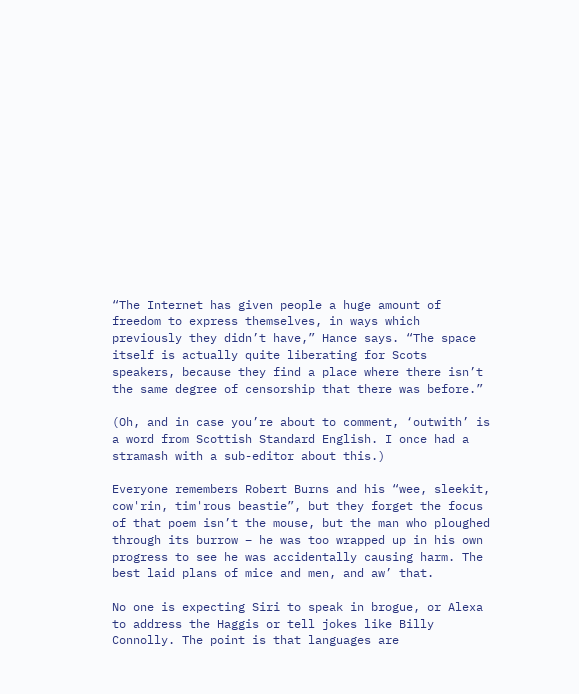“The Internet has given people a huge amount of freedom to express themselves, in ways which previously they didn’t have,” Hance says. “The space itself is actually quite liberating for Scots speakers, because they find a place where there isn’t the same degree of censorship that there was before.”

(Oh, and in case you’re about to comment, ‘outwith’ is a word from Scottish Standard English. I once had a stramash with a sub-editor about this.)

Everyone remembers Robert Burns and his “wee, sleekit, cow'rin, tim'rous beastie”, but they forget the focus of that poem isn’t the mouse, but the man who ploughed through its burrow – he was too wrapped up in his own progress to see he was accidentally causing harm. The best laid plans of mice and men, and aw’ that.

No one is expecting Siri to speak in brogue, or Alexa to address the Haggis or tell jokes like Billy Connolly. The point is that languages are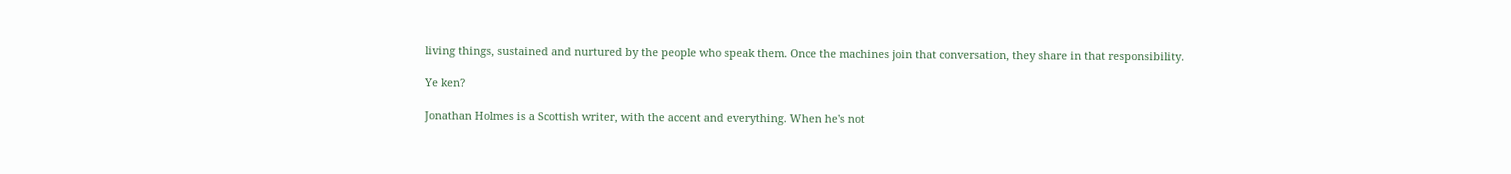living things, sustained and nurtured by the people who speak them. Once the machines join that conversation, they share in that responsibility.

Ye ken?

Jonathan Holmes is a Scottish writer, with the accent and everything. When he's not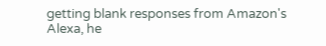getting blank responses from Amazon's Alexa, he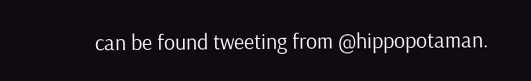can be found tweeting from @hippopotaman.